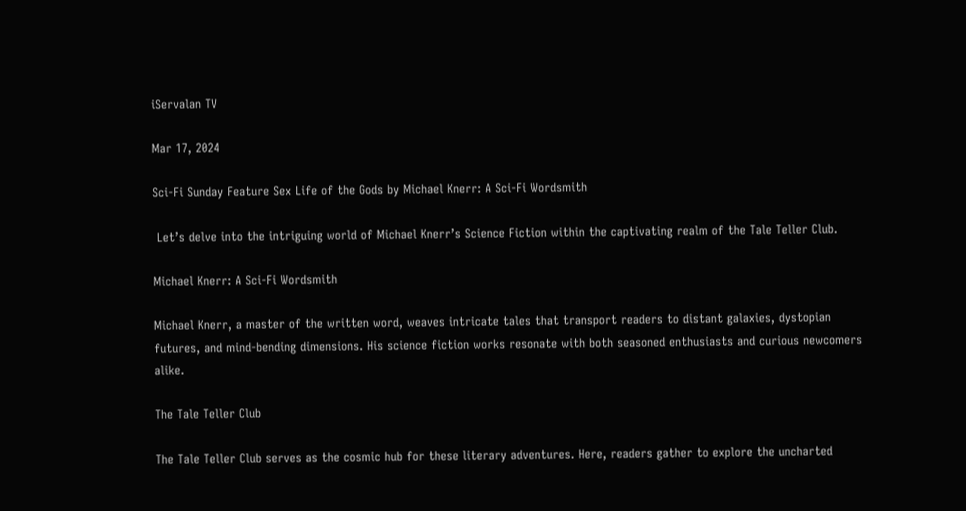iServalan TV

Mar 17, 2024

Sci-Fi Sunday Feature Sex Life of the Gods by Michael Knerr: A Sci-Fi Wordsmith

 Let’s delve into the intriguing world of Michael Knerr’s Science Fiction within the captivating realm of the Tale Teller Club.

Michael Knerr: A Sci-Fi Wordsmith

Michael Knerr, a master of the written word, weaves intricate tales that transport readers to distant galaxies, dystopian futures, and mind-bending dimensions. His science fiction works resonate with both seasoned enthusiasts and curious newcomers alike.

The Tale Teller Club

The Tale Teller Club serves as the cosmic hub for these literary adventures. Here, readers gather to explore the uncharted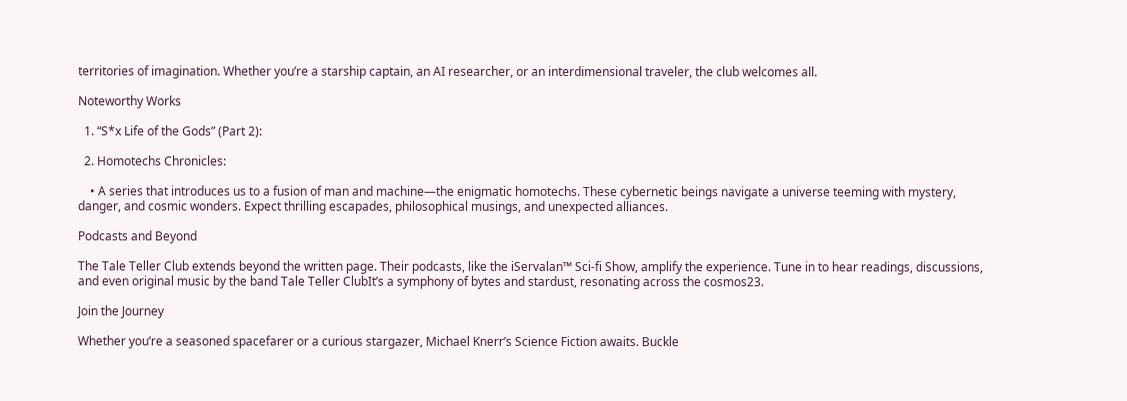territories of imagination. Whether you’re a starship captain, an AI researcher, or an interdimensional traveler, the club welcomes all.

Noteworthy Works

  1. “S*x Life of the Gods” (Part 2):

  2. Homotechs Chronicles:

    • A series that introduces us to a fusion of man and machine—the enigmatic homotechs. These cybernetic beings navigate a universe teeming with mystery, danger, and cosmic wonders. Expect thrilling escapades, philosophical musings, and unexpected alliances.

Podcasts and Beyond

The Tale Teller Club extends beyond the written page. Their podcasts, like the iServalan™ Sci-fi Show, amplify the experience. Tune in to hear readings, discussions, and even original music by the band Tale Teller ClubIt’s a symphony of bytes and stardust, resonating across the cosmos23.

Join the Journey

Whether you’re a seasoned spacefarer or a curious stargazer, Michael Knerr’s Science Fiction awaits. Buckle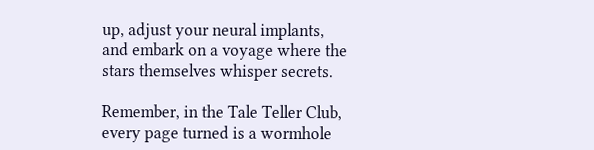up, adjust your neural implants, and embark on a voyage where the stars themselves whisper secrets.

Remember, in the Tale Teller Club, every page turned is a wormhole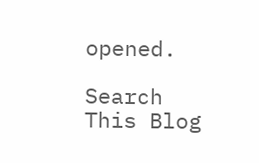opened.

Search This Blog